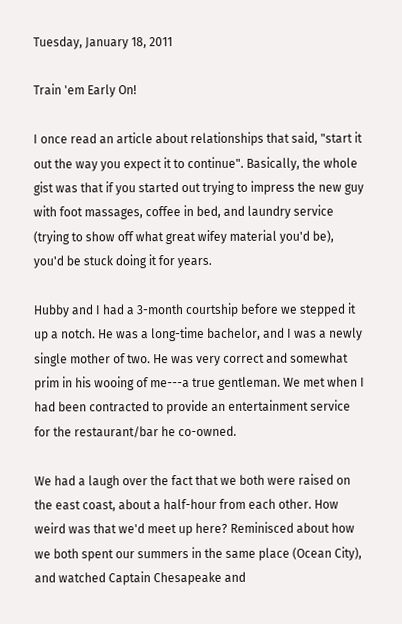Tuesday, January 18, 2011

Train 'em Early On!

I once read an article about relationships that said, "start it out the way you expect it to continue". Basically, the whole gist was that if you started out trying to impress the new guy with foot massages, coffee in bed, and laundry service (trying to show off what great wifey material you'd be), you'd be stuck doing it for years.

Hubby and I had a 3-month courtship before we stepped it up a notch. He was a long-time bachelor, and I was a newly single mother of two. He was very correct and somewhat prim in his wooing of me---a true gentleman. We met when I had been contracted to provide an entertainment service for the restaurant/bar he co-owned.

We had a laugh over the fact that we both were raised on the east coast, about a half-hour from each other. How weird was that we'd meet up here? Reminisced about how we both spent our summers in the same place (Ocean City), and watched Captain Chesapeake and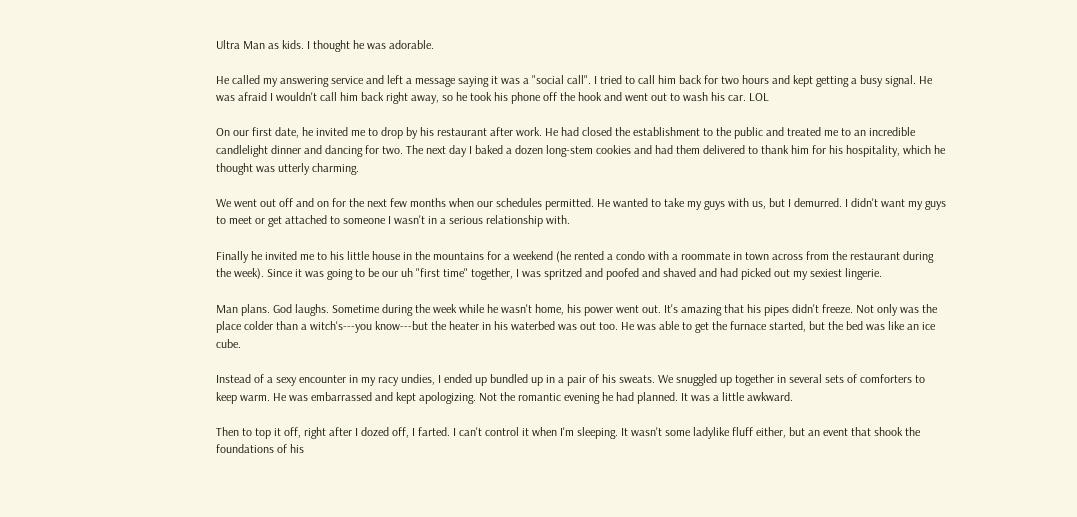Ultra Man as kids. I thought he was adorable.

He called my answering service and left a message saying it was a "social call". I tried to call him back for two hours and kept getting a busy signal. He was afraid I wouldn't call him back right away, so he took his phone off the hook and went out to wash his car. LOL

On our first date, he invited me to drop by his restaurant after work. He had closed the establishment to the public and treated me to an incredible candlelight dinner and dancing for two. The next day I baked a dozen long-stem cookies and had them delivered to thank him for his hospitality, which he thought was utterly charming.

We went out off and on for the next few months when our schedules permitted. He wanted to take my guys with us, but I demurred. I didn't want my guys to meet or get attached to someone I wasn't in a serious relationship with.

Finally he invited me to his little house in the mountains for a weekend (he rented a condo with a roommate in town across from the restaurant during the week). Since it was going to be our uh "first time" together, I was spritzed and poofed and shaved and had picked out my sexiest lingerie.

Man plans. God laughs. Sometime during the week while he wasn't home, his power went out. It's amazing that his pipes didn't freeze. Not only was the place colder than a witch's---you know---but the heater in his waterbed was out too. He was able to get the furnace started, but the bed was like an ice cube.

Instead of a sexy encounter in my racy undies, I ended up bundled up in a pair of his sweats. We snuggled up together in several sets of comforters to keep warm. He was embarrassed and kept apologizing. Not the romantic evening he had planned. It was a little awkward.

Then to top it off, right after I dozed off, I farted. I can't control it when I'm sleeping. It wasn't some ladylike fluff either, but an event that shook the foundations of his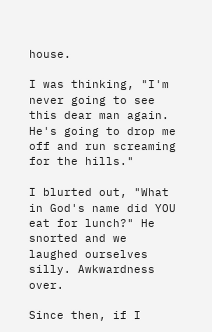house.

I was thinking, "I'm never going to see this dear man again. He's going to drop me off and run screaming for the hills."

I blurted out, "What in God's name did YOU eat for lunch?" He snorted and we laughed ourselves silly. Awkwardness over.

Since then, if I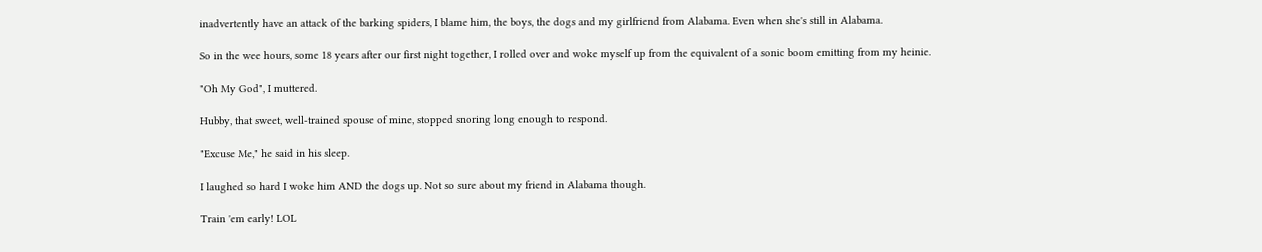inadvertently have an attack of the barking spiders, I blame him, the boys, the dogs and my girlfriend from Alabama. Even when she's still in Alabama.

So in the wee hours, some 18 years after our first night together, I rolled over and woke myself up from the equivalent of a sonic boom emitting from my heinie.

"Oh My God", I muttered.

Hubby, that sweet, well-trained spouse of mine, stopped snoring long enough to respond.

"Excuse Me," he said in his sleep.

I laughed so hard I woke him AND the dogs up. Not so sure about my friend in Alabama though.

Train 'em early! LOL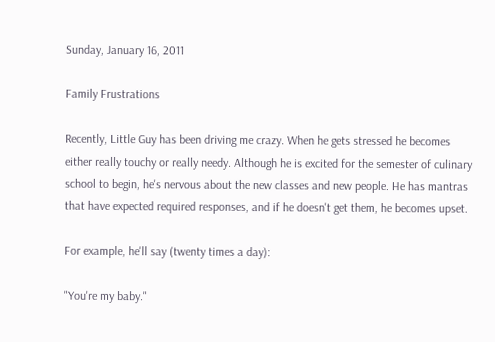Sunday, January 16, 2011

Family Frustrations

Recently, Little Guy has been driving me crazy. When he gets stressed he becomes either really touchy or really needy. Although he is excited for the semester of culinary school to begin, he's nervous about the new classes and new people. He has mantras that have expected required responses, and if he doesn't get them, he becomes upset.

For example, he'll say (twenty times a day):

"You're my baby."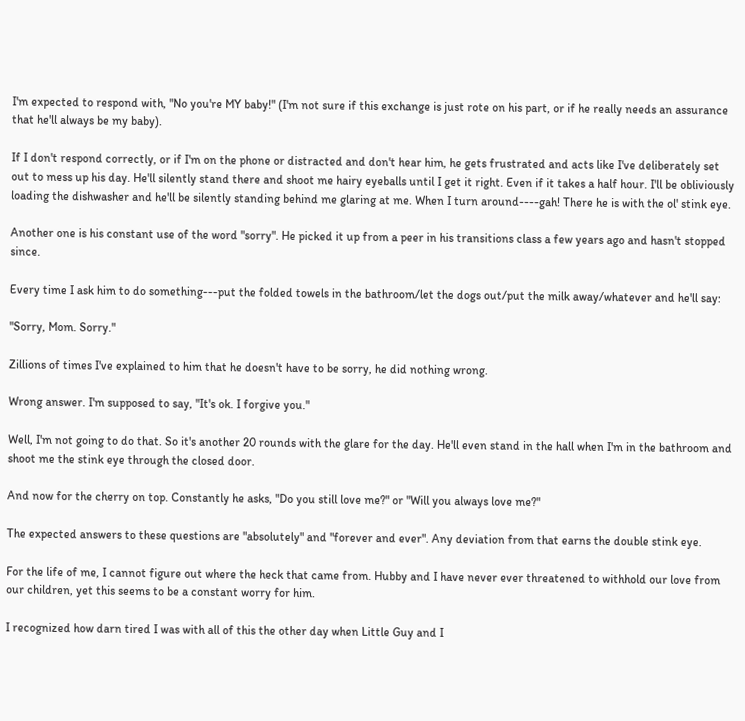I'm expected to respond with, "No you're MY baby!" (I'm not sure if this exchange is just rote on his part, or if he really needs an assurance that he'll always be my baby).

If I don't respond correctly, or if I'm on the phone or distracted and don't hear him, he gets frustrated and acts like I've deliberately set out to mess up his day. He'll silently stand there and shoot me hairy eyeballs until I get it right. Even if it takes a half hour. I'll be obliviously loading the dishwasher and he'll be silently standing behind me glaring at me. When I turn around----gah! There he is with the ol' stink eye.

Another one is his constant use of the word "sorry". He picked it up from a peer in his transitions class a few years ago and hasn't stopped since.

Every time I ask him to do something---put the folded towels in the bathroom/let the dogs out/put the milk away/whatever and he'll say:

"Sorry, Mom. Sorry."

Zillions of times I've explained to him that he doesn't have to be sorry, he did nothing wrong.

Wrong answer. I'm supposed to say, "It's ok. I forgive you."

Well, I'm not going to do that. So it's another 20 rounds with the glare for the day. He'll even stand in the hall when I'm in the bathroom and shoot me the stink eye through the closed door.

And now for the cherry on top. Constantly he asks, "Do you still love me?" or "Will you always love me?"

The expected answers to these questions are "absolutely" and "forever and ever". Any deviation from that earns the double stink eye.

For the life of me, I cannot figure out where the heck that came from. Hubby and I have never ever threatened to withhold our love from our children, yet this seems to be a constant worry for him.

I recognized how darn tired I was with all of this the other day when Little Guy and I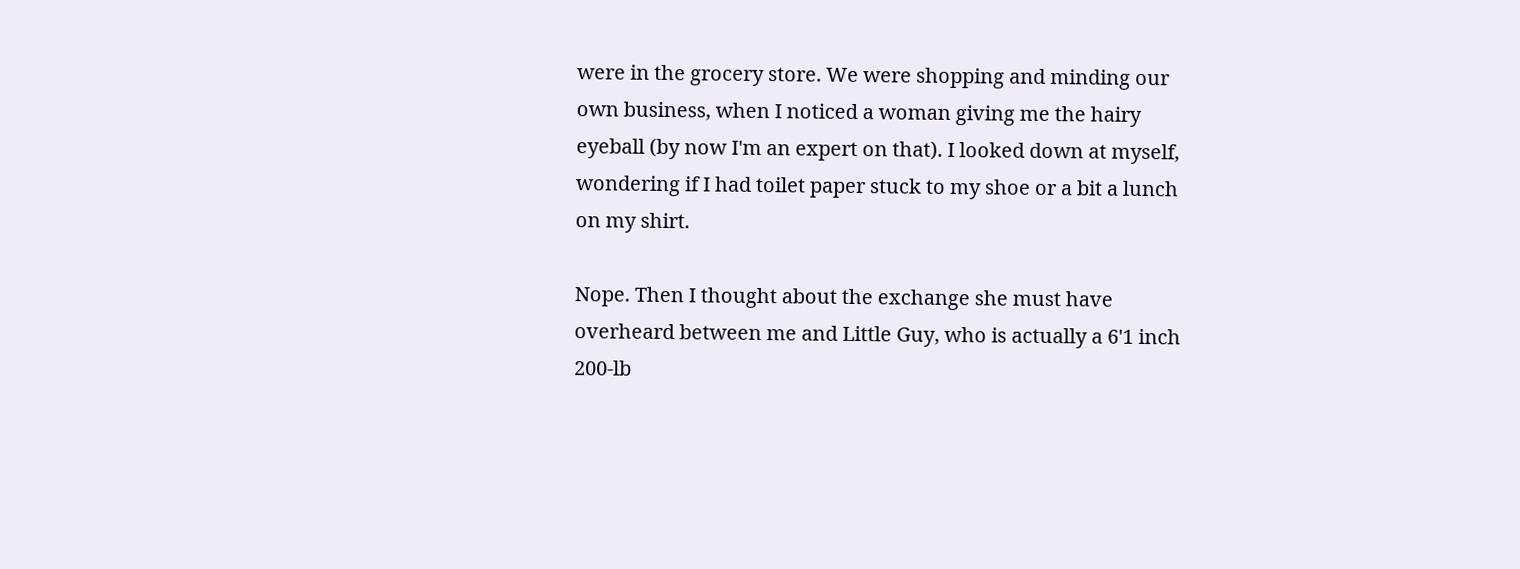were in the grocery store. We were shopping and minding our own business, when I noticed a woman giving me the hairy eyeball (by now I'm an expert on that). I looked down at myself, wondering if I had toilet paper stuck to my shoe or a bit a lunch on my shirt.

Nope. Then I thought about the exchange she must have overheard between me and Little Guy, who is actually a 6'1 inch 200-lb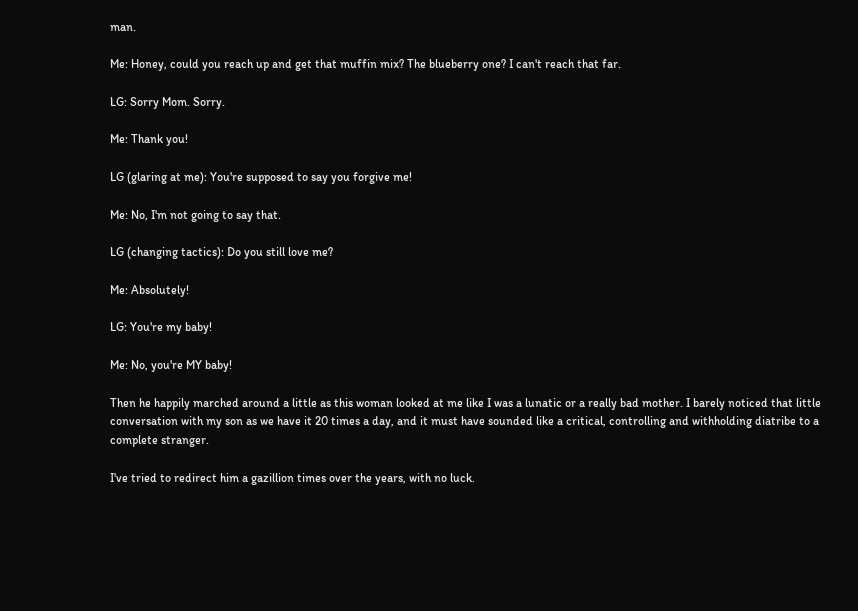man.

Me: Honey, could you reach up and get that muffin mix? The blueberry one? I can't reach that far.

LG: Sorry Mom. Sorry.

Me: Thank you!

LG (glaring at me): You're supposed to say you forgive me!

Me: No, I'm not going to say that.

LG (changing tactics): Do you still love me?

Me: Absolutely!

LG: You're my baby!

Me: No, you're MY baby!

Then he happily marched around a little as this woman looked at me like I was a lunatic or a really bad mother. I barely noticed that little conversation with my son as we have it 20 times a day, and it must have sounded like a critical, controlling and withholding diatribe to a complete stranger.

I've tried to redirect him a gazillion times over the years, with no luck.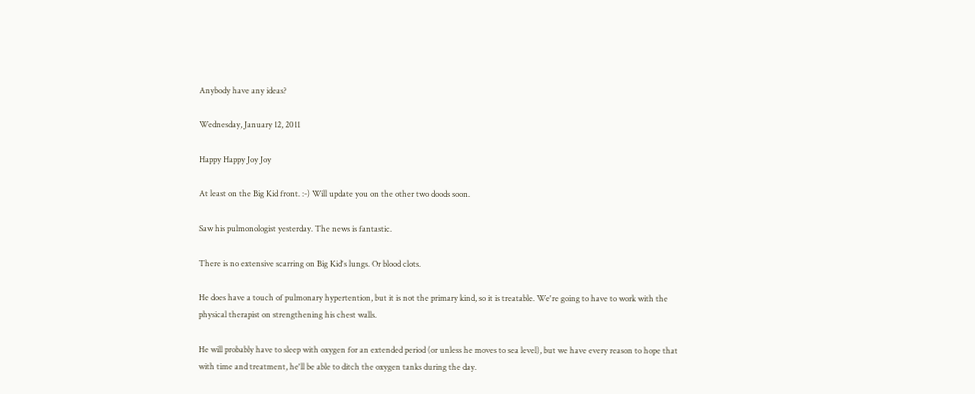Anybody have any ideas?

Wednesday, January 12, 2011

Happy Happy Joy Joy

At least on the Big Kid front. :-) Will update you on the other two doods soon.

Saw his pulmonologist yesterday. The news is fantastic.

There is no extensive scarring on Big Kid's lungs. Or blood clots.

He does have a touch of pulmonary hypertention, but it is not the primary kind, so it is treatable. We're going to have to work with the physical therapist on strengthening his chest walls.

He will probably have to sleep with oxygen for an extended period (or unless he moves to sea level), but we have every reason to hope that with time and treatment, he'll be able to ditch the oxygen tanks during the day.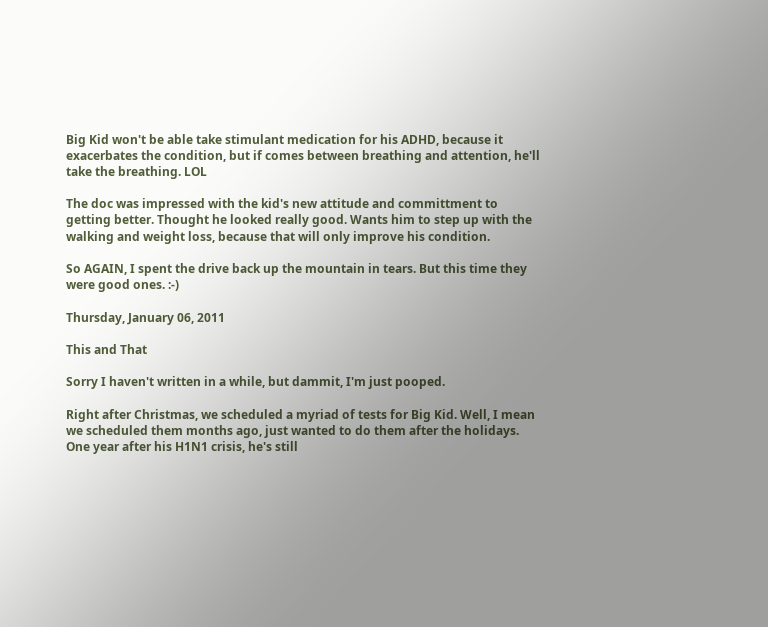Big Kid won't be able take stimulant medication for his ADHD, because it exacerbates the condition, but if comes between breathing and attention, he'll take the breathing. LOL

The doc was impressed with the kid's new attitude and committment to getting better. Thought he looked really good. Wants him to step up with the walking and weight loss, because that will only improve his condition.

So AGAIN, I spent the drive back up the mountain in tears. But this time they were good ones. :-)

Thursday, January 06, 2011

This and That

Sorry I haven't written in a while, but dammit, I'm just pooped.

Right after Christmas, we scheduled a myriad of tests for Big Kid. Well, I mean we scheduled them months ago, just wanted to do them after the holidays. One year after his H1N1 crisis, he's still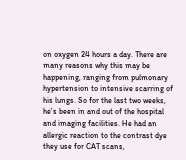on oxygen 24 hours a day. There are many reasons why this may be happening, ranging from pulmonary hypertension to intensive scarring of his lungs. So for the last two weeks, he's been in and out of the hospital and imaging facilities. He had an allergic reaction to the contrast dye they use for CAT scans,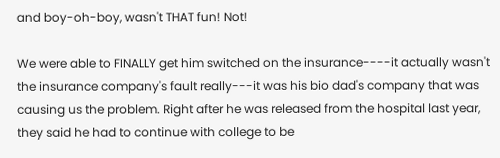and boy-oh-boy, wasn't THAT fun! Not!

We were able to FINALLY get him switched on the insurance----it actually wasn't the insurance company's fault really---it was his bio dad's company that was causing us the problem. Right after he was released from the hospital last year, they said he had to continue with college to be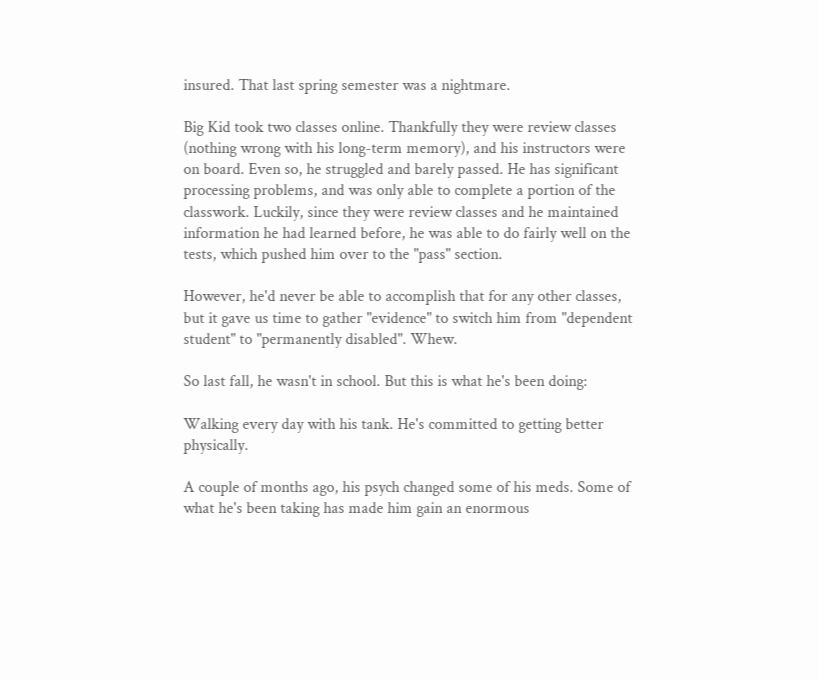insured. That last spring semester was a nightmare.

Big Kid took two classes online. Thankfully they were review classes (nothing wrong with his long-term memory), and his instructors were on board. Even so, he struggled and barely passed. He has significant processing problems, and was only able to complete a portion of the classwork. Luckily, since they were review classes and he maintained information he had learned before, he was able to do fairly well on the tests, which pushed him over to the "pass" section.

However, he'd never be able to accomplish that for any other classes, but it gave us time to gather "evidence" to switch him from "dependent student" to "permanently disabled". Whew.

So last fall, he wasn't in school. But this is what he's been doing:

Walking every day with his tank. He's committed to getting better physically.

A couple of months ago, his psych changed some of his meds. Some of what he's been taking has made him gain an enormous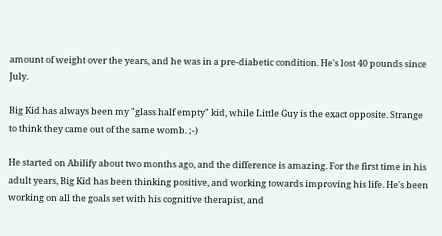amount of weight over the years, and he was in a pre-diabetic condition. He's lost 40 pounds since July.

Big Kid has always been my "glass half empty" kid, while Little Guy is the exact opposite. Strange to think they came out of the same womb. ;-)

He started on Abilify about two months ago, and the difference is amazing. For the first time in his adult years, Big Kid has been thinking positive, and working towards improving his life. He's been working on all the goals set with his cognitive therapist, and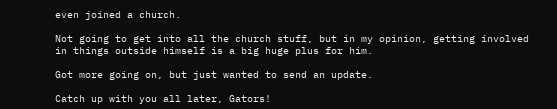even joined a church.

Not going to get into all the church stuff, but in my opinion, getting involved in things outside himself is a big huge plus for him.

Got more going on, but just wanted to send an update.

Catch up with you all later, Gators!